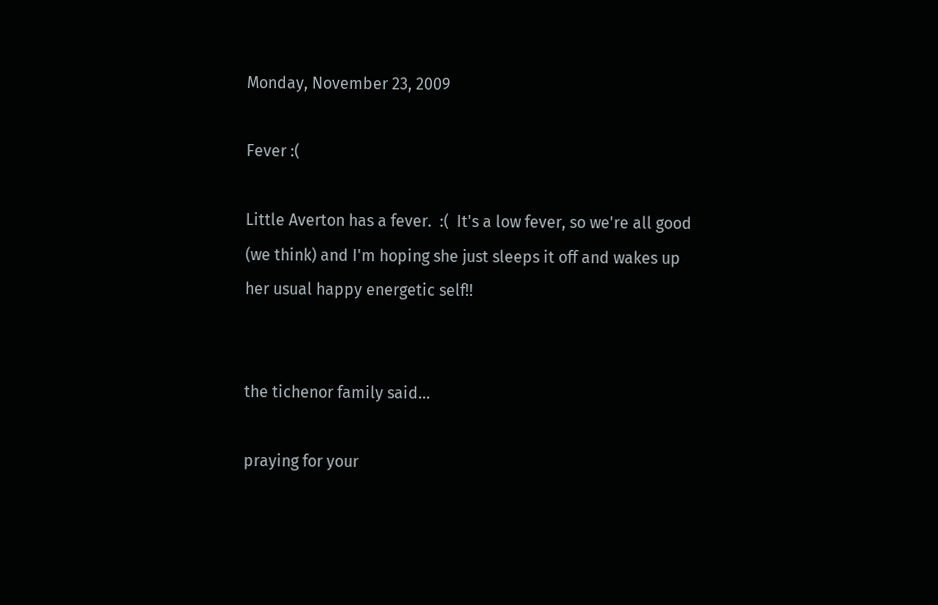Monday, November 23, 2009

Fever :(

Little Averton has a fever.  :(  It's a low fever, so we're all good (we think) and I'm hoping she just sleeps it off and wakes up her usual happy energetic self!!


the tichenor family said...

praying for your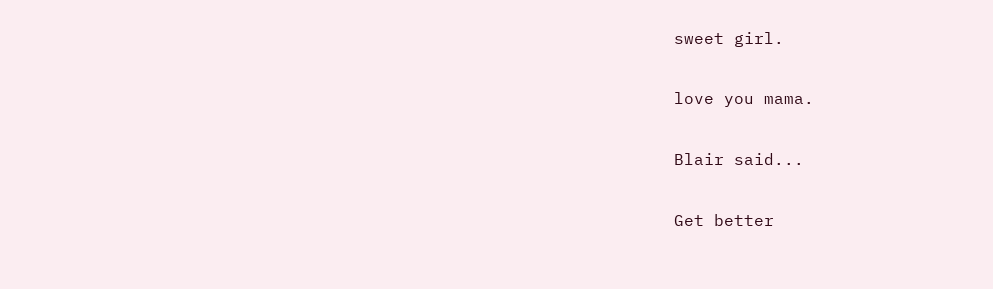sweet girl.

love you mama.

Blair said...

Get better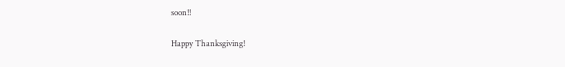soon!!

Happy Thanksgiving!